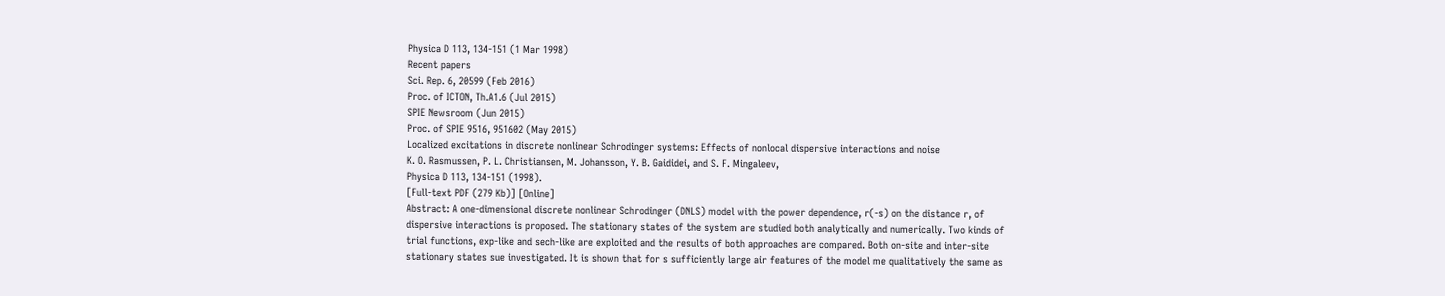Physica D 113, 134-151 (1 Mar 1998)
Recent papers
Sci. Rep. 6, 20599 (Feb 2016)
Proc. of ICTON, Th.A1.6 (Jul 2015)
SPIE Newsroom (Jun 2015)
Proc. of SPIE 9516, 951602 (May 2015)
Localized excitations in discrete nonlinear Schrodinger systems: Effects of nonlocal dispersive interactions and noise
K. O. Rasmussen, P. L. Christiansen, M. Johansson, Y. B. Gaididei, and S. F. Mingaleev,
Physica D 113, 134-151 (1998).
[Full-text PDF (279 Kb)] [Online]
Abstract: A one-dimensional discrete nonlinear Schrodinger (DNLS) model with the power dependence, r(-s) on the distance r, of dispersive interactions is proposed. The stationary states of the system are studied both analytically and numerically. Two kinds of trial functions, exp-like and sech-like are exploited and the results of both approaches are compared. Both on-site and inter-site stationary states sue investigated. It is shown that for s sufficiently large air features of the model me qualitatively the same as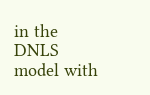in the DNLS model with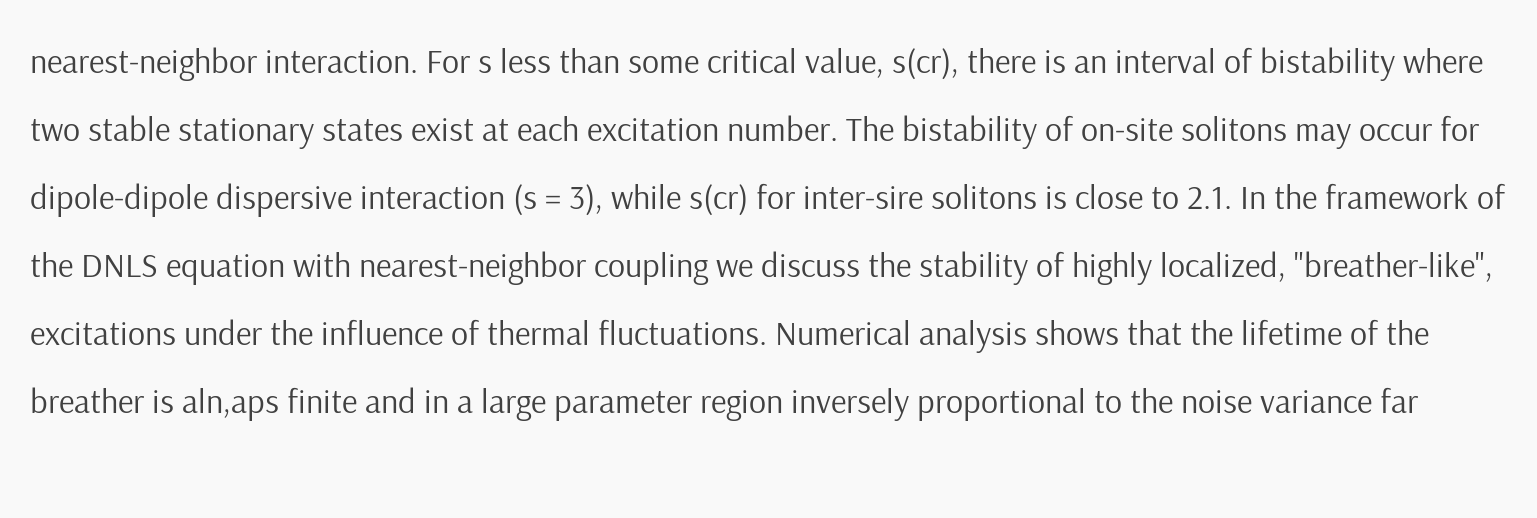nearest-neighbor interaction. For s less than some critical value, s(cr), there is an interval of bistability where two stable stationary states exist at each excitation number. The bistability of on-site solitons may occur for dipole-dipole dispersive interaction (s = 3), while s(cr) for inter-sire solitons is close to 2.1. In the framework of the DNLS equation with nearest-neighbor coupling we discuss the stability of highly localized, "breather-like", excitations under the influence of thermal fluctuations. Numerical analysis shows that the lifetime of the breather is aln,aps finite and in a large parameter region inversely proportional to the noise variance far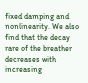fixed damping and nonlinearity. We also find that the decay rare of the breather decreases with increasing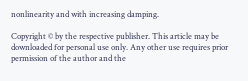nonlinearity and with increasing damping.

Copyright © by the respective publisher. This article may be downloaded for personal use only. Any other use requires prior permission of the author and the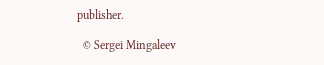publisher.

  © Sergei Mingaleev